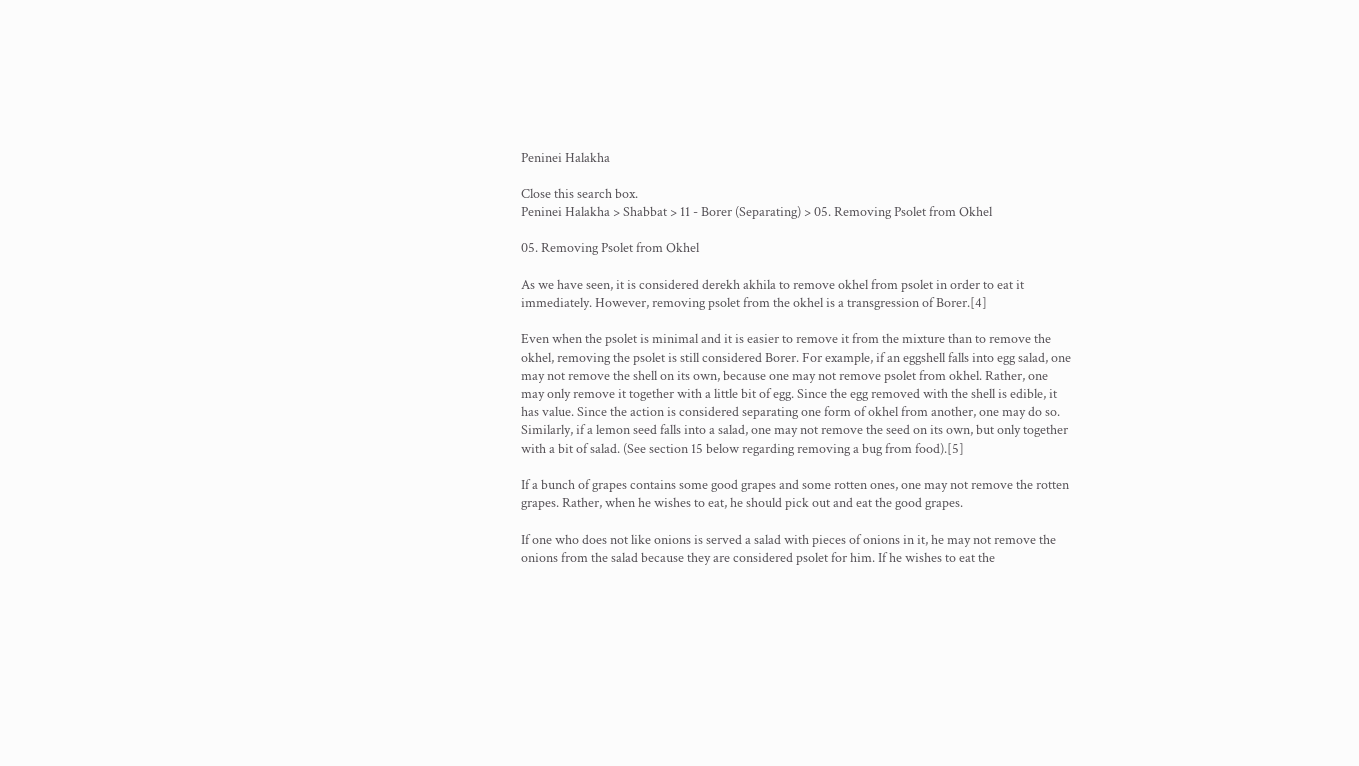Peninei Halakha

Close this search box.
Peninei Halakha > Shabbat > 11 - Borer (Separating) > 05. Removing Psolet from Okhel

05. Removing Psolet from Okhel

As we have seen, it is considered derekh akhila to remove okhel from psolet in order to eat it immediately. However, removing psolet from the okhel is a transgression of Borer.[4]

Even when the psolet is minimal and it is easier to remove it from the mixture than to remove the okhel, removing the psolet is still considered Borer. For example, if an eggshell falls into egg salad, one may not remove the shell on its own, because one may not remove psolet from okhel. Rather, one may only remove it together with a little bit of egg. Since the egg removed with the shell is edible, it has value. Since the action is considered separating one form of okhel from another, one may do so. Similarly, if a lemon seed falls into a salad, one may not remove the seed on its own, but only together with a bit of salad. (See section 15 below regarding removing a bug from food).[5]

If a bunch of grapes contains some good grapes and some rotten ones, one may not remove the rotten grapes. Rather, when he wishes to eat, he should pick out and eat the good grapes.

If one who does not like onions is served a salad with pieces of onions in it, he may not remove the onions from the salad because they are considered psolet for him. If he wishes to eat the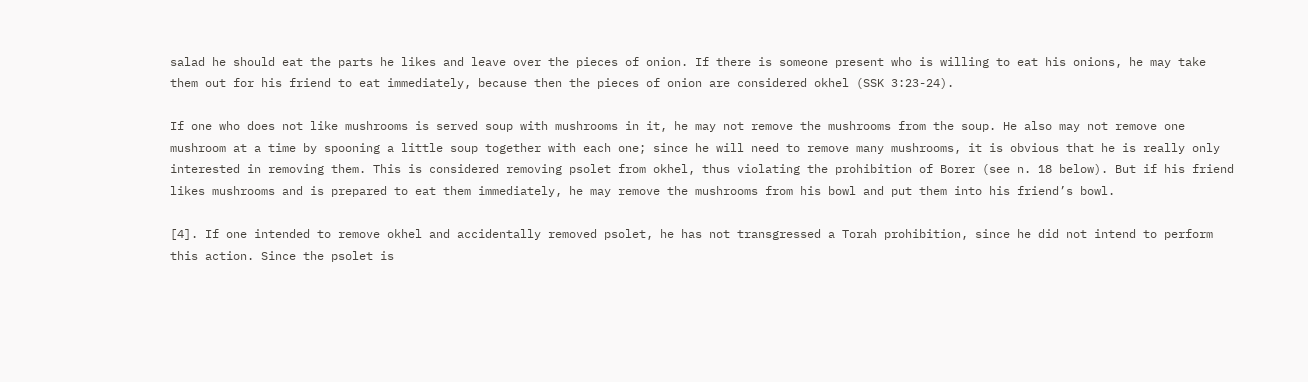salad he should eat the parts he likes and leave over the pieces of onion. If there is someone present who is willing to eat his onions, he may take them out for his friend to eat immediately, because then the pieces of onion are considered okhel (SSK 3:23-24).

If one who does not like mushrooms is served soup with mushrooms in it, he may not remove the mushrooms from the soup. He also may not remove one mushroom at a time by spooning a little soup together with each one; since he will need to remove many mushrooms, it is obvious that he is really only interested in removing them. This is considered removing psolet from okhel, thus violating the prohibition of Borer (see n. 18 below). But if his friend likes mushrooms and is prepared to eat them immediately, he may remove the mushrooms from his bowl and put them into his friend’s bowl.

[4]. If one intended to remove okhel and accidentally removed psolet, he has not transgressed a Torah prohibition, since he did not intend to perform this action. Since the psolet is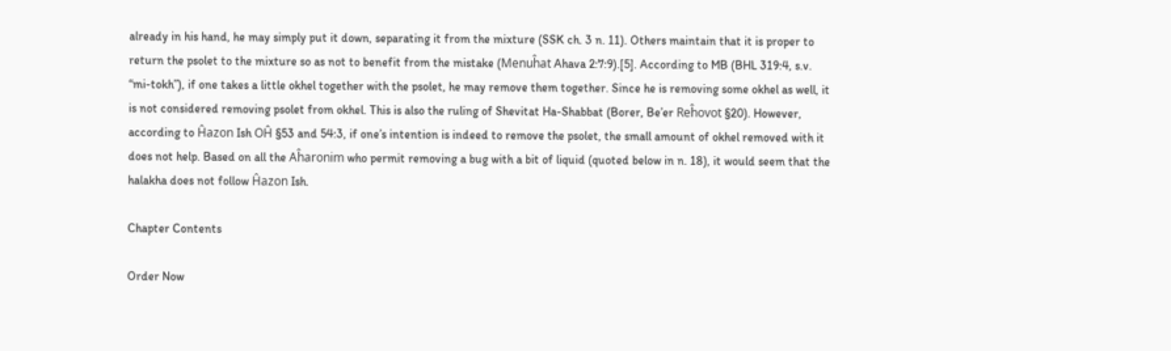already in his hand, he may simply put it down, separating it from the mixture (SSK ch. 3 n. 11). Others maintain that it is proper to return the psolet to the mixture so as not to benefit from the mistake (Menuĥat Ahava 2:7:9).[5]. According to MB (BHL 319:4, s.v. “mi-tokh”), if one takes a little okhel together with the psolet, he may remove them together. Since he is removing some okhel as well, it is not considered removing psolet from okhel. This is also the ruling of Shevitat Ha-Shabbat (Borer, Be’er Reĥovot §20). However, according to Ĥazon Ish OĤ §53 and 54:3, if one’s intention is indeed to remove the psolet, the small amount of okhel removed with it does not help. Based on all the Aĥaronim who permit removing a bug with a bit of liquid (quoted below in n. 18), it would seem that the halakha does not follow Ĥazon Ish.

Chapter Contents

Order Now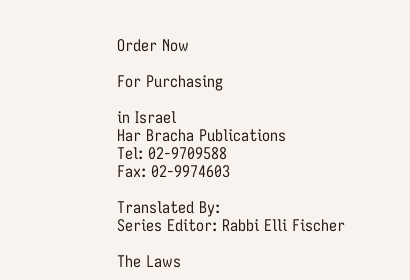Order Now

For Purchasing

in Israel
Har Bracha Publications
Tel: 02-9709588
Fax: 02-9974603

Translated By:
Series Editor: Rabbi Elli Fischer

The Laws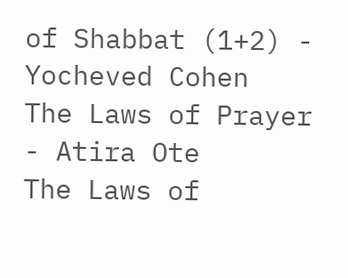of Shabbat (1+2) - Yocheved Cohen
The Laws of Prayer - Atira Ote
The Laws of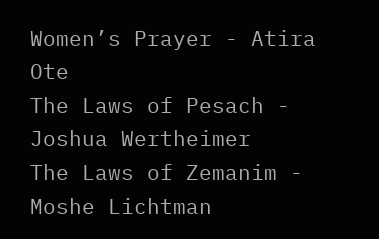Women’s Prayer - Atira Ote
The Laws of Pesach - Joshua Wertheimer
The Laws of Zemanim - Moshe Lichtman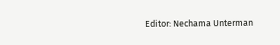Editor: Nechama Unterman